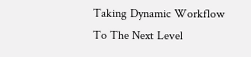Taking Dynamic Workflow To The Next Level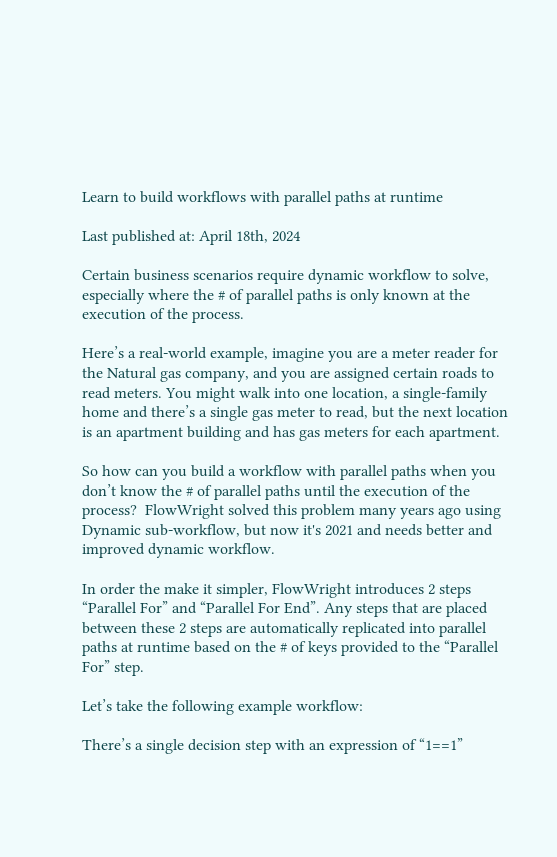Learn to build workflows with parallel paths at runtime

Last published at: April 18th, 2024

Certain business scenarios require dynamic workflow to solve, especially where the # of parallel paths is only known at the execution of the process.

Here’s a real-world example, imagine you are a meter reader for the Natural gas company, and you are assigned certain roads to read meters. You might walk into one location, a single-family home and there’s a single gas meter to read, but the next location is an apartment building and has gas meters for each apartment.

So how can you build a workflow with parallel paths when you don’t know the # of parallel paths until the execution of the process?  FlowWright solved this problem many years ago using Dynamic sub-workflow, but now it's 2021 and needs better and improved dynamic workflow.

In order the make it simpler, FlowWright introduces 2 steps “Parallel For” and “Parallel For End”. Any steps that are placed between these 2 steps are automatically replicated into parallel paths at runtime based on the # of keys provided to the “Parallel For” step.

Let’s take the following example workflow:

There’s a single decision step with an expression of “1==1”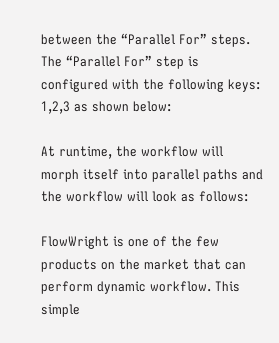between the “Parallel For” steps. The “Parallel For” step is configured with the following keys: 1,2,3 as shown below:

At runtime, the workflow will morph itself into parallel paths and the workflow will look as follows:

FlowWright is one of the few products on the market that can perform dynamic workflow. This simple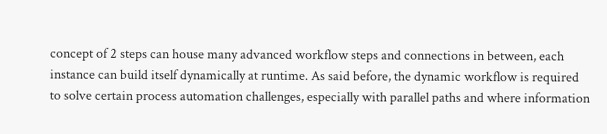concept of 2 steps can house many advanced workflow steps and connections in between, each instance can build itself dynamically at runtime. As said before, the dynamic workflow is required to solve certain process automation challenges, especially with parallel paths and where information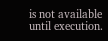is not available until execution.